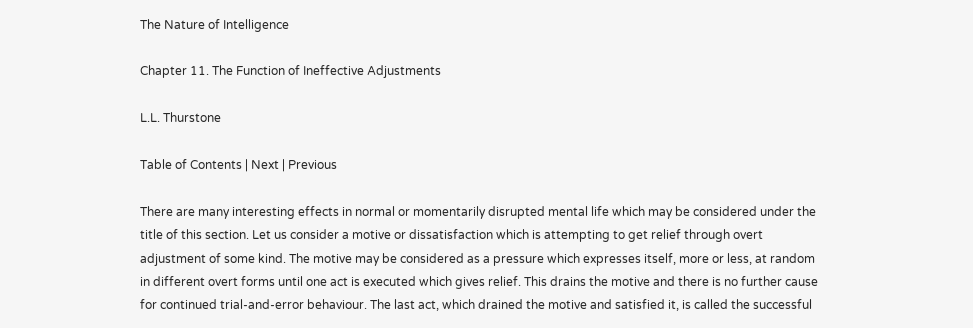The Nature of Intelligence

Chapter 11. The Function of Ineffective Adjustments

L.L. Thurstone

Table of Contents | Next | Previous

There are many interesting effects in normal or momentarily disrupted mental life which may be considered under the title of this section. Let us consider a motive or dissatisfaction which is attempting to get relief through overt adjustment of some kind. The motive may be considered as a pressure which expresses itself, more or less, at random in different overt forms until one act is executed which gives relief. This drains the motive and there is no further cause for continued trial-and-error behaviour. The last act, which drained the motive and satisfied it, is called the successful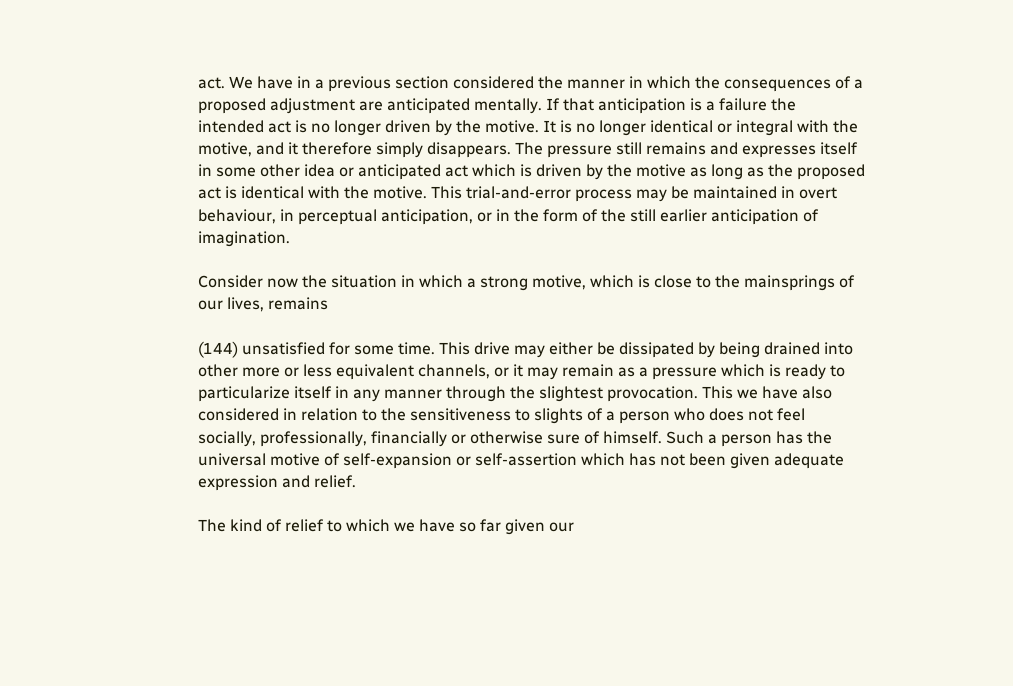act. We have in a previous section considered the manner in which the consequences of a proposed adjustment are anticipated mentally. If that anticipation is a failure the intended act is no longer driven by the motive. It is no longer identical or integral with the motive, and it therefore simply disappears. The pressure still remains and expresses itself in some other idea or anticipated act which is driven by the motive as long as the proposed act is identical with the motive. This trial-and-error process may be maintained in overt behaviour, in perceptual anticipation, or in the form of the still earlier anticipation of imagination.

Consider now the situation in which a strong motive, which is close to the mainsprings of our lives, remains

(144) unsatisfied for some time. This drive may either be dissipated by being drained into other more or less equivalent channels, or it may remain as a pressure which is ready to particularize itself in any manner through the slightest provocation. This we have also considered in relation to the sensitiveness to slights of a person who does not feel socially, professionally, financially or otherwise sure of himself. Such a person has the universal motive of self-expansion or self-assertion which has not been given adequate expression and relief.

The kind of relief to which we have so far given our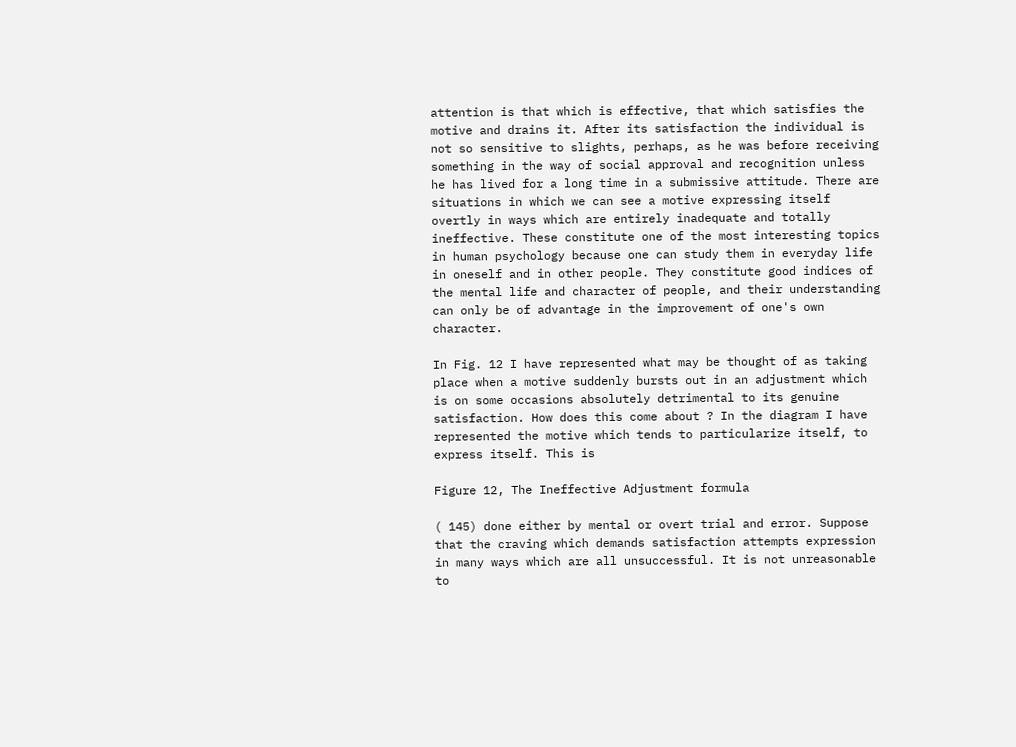attention is that which is effective, that which satisfies the motive and drains it. After its satisfaction the individual is not so sensitive to slights, perhaps, as he was before receiving something in the way of social approval and recognition unless he has lived for a long time in a submissive attitude. There are situations in which we can see a motive expressing itself overtly in ways which are entirely inadequate and totally ineffective. These constitute one of the most interesting topics in human psychology because one can study them in everyday life in oneself and in other people. They constitute good indices of the mental life and character of people, and their understanding can only be of advantage in the improvement of one's own character.

In Fig. 12 I have represented what may be thought of as taking place when a motive suddenly bursts out in an adjustment which is on some occasions absolutely detrimental to its genuine satisfaction. How does this come about ? In the diagram I have represented the motive which tends to particularize itself, to express itself. This is

Figure 12, The Ineffective Adjustment formula

( 145) done either by mental or overt trial and error. Suppose that the craving which demands satisfaction attempts expression in many ways which are all unsuccessful. It is not unreasonable to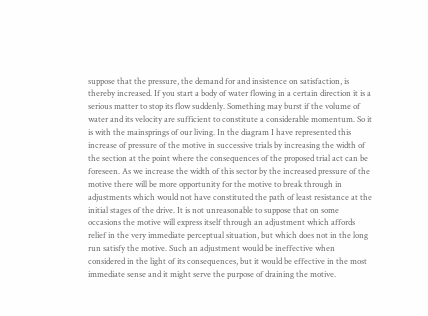suppose that the pressure, the demand for and insistence on satisfaction, is thereby increased. If you start a body of water flowing in a certain direction it is a serious matter to stop its flow suddenly. Something may burst if the volume of water and its velocity are sufficient to constitute a considerable momentum. So it is with the mainsprings of our living. In the diagram I have represented this increase of pressure of the motive in successive trials by increasing the width of the section at the point where the consequences of the proposed trial act can be foreseen. As we increase the width of this sector by the increased pressure of the motive there will be more opportunity for the motive to break through in adjustments which would not have constituted the path of least resistance at the initial stages of the drive. It is not unreasonable to suppose that on some occasions the motive will express itself through an adjustment which affords relief in the very immediate perceptual situation, but which does not in the long run satisfy the motive. Such an adjustment would be ineffective when considered in the light of its consequences, but it would be effective in the most immediate sense and it might serve the purpose of draining the motive.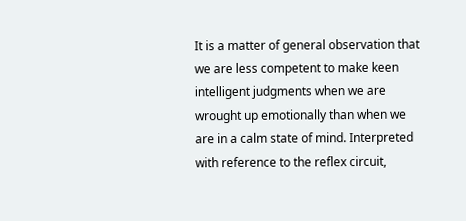It is a matter of general observation that we are less competent to make keen intelligent judgments when we are wrought up emotionally than when we are in a calm state of mind. Interpreted with reference to the reflex circuit,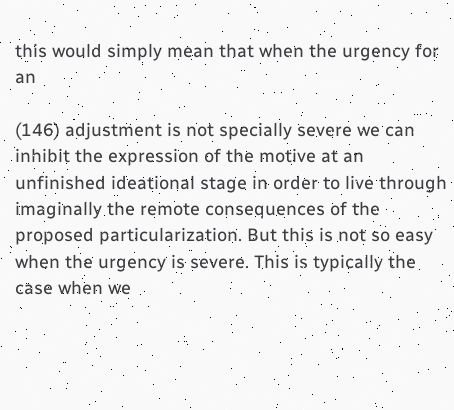this would simply mean that when the urgency for an

(146) adjustment is not specially severe we can inhibit the expression of the motive at an unfinished ideational stage in order to live through imaginally the remote consequences of the proposed particularization. But this is not so easy when the urgency is severe. This is typically the case when we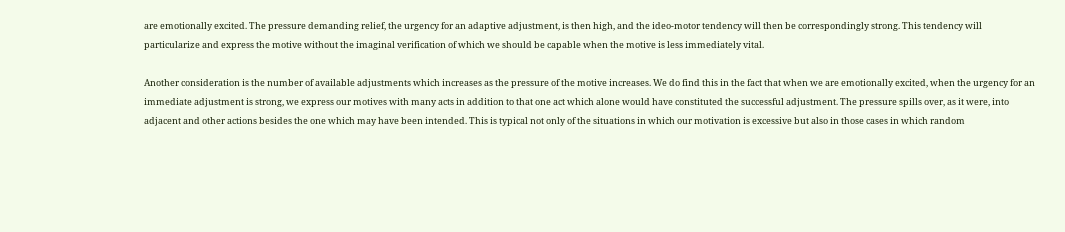are emotionally excited. The pressure demanding relief, the urgency for an adaptive adjustment, is then high, and the ideo-motor tendency will then be correspondingly strong. This tendency will particularize and express the motive without the imaginal verification of which we should be capable when the motive is less immediately vital.

Another consideration is the number of available adjustments which increases as the pressure of the motive increases. We do find this in the fact that when we are emotionally excited, when the urgency for an immediate adjustment is strong, we express our motives with many acts in addition to that one act which alone would have constituted the successful adjustment. The pressure spills over, as it were, into adjacent and other actions besides the one which may have been intended. This is typical not only of the situations in which our motivation is excessive but also in those cases in which random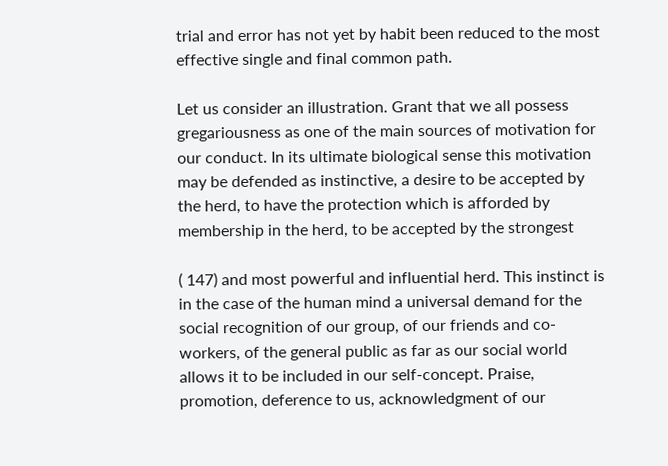trial and error has not yet by habit been reduced to the most effective single and final common path.

Let us consider an illustration. Grant that we all possess gregariousness as one of the main sources of motivation for our conduct. In its ultimate biological sense this motivation may be defended as instinctive, a desire to be accepted by the herd, to have the protection which is afforded by membership in the herd, to be accepted by the strongest

( 147) and most powerful and influential herd. This instinct is in the case of the human mind a universal demand for the social recognition of our group, of our friends and co-workers, of the general public as far as our social world allows it to be included in our self-concept. Praise, promotion, deference to us, acknowledgment of our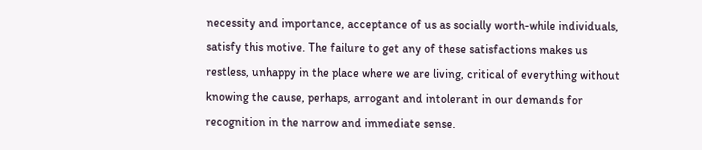necessity and importance, acceptance of us as socially worth-while individuals, satisfy this motive. The failure to get any of these satisfactions makes us restless, unhappy in the place where we are living, critical of everything without knowing the cause, perhaps, arrogant and intolerant in our demands for recognition in the narrow and immediate sense.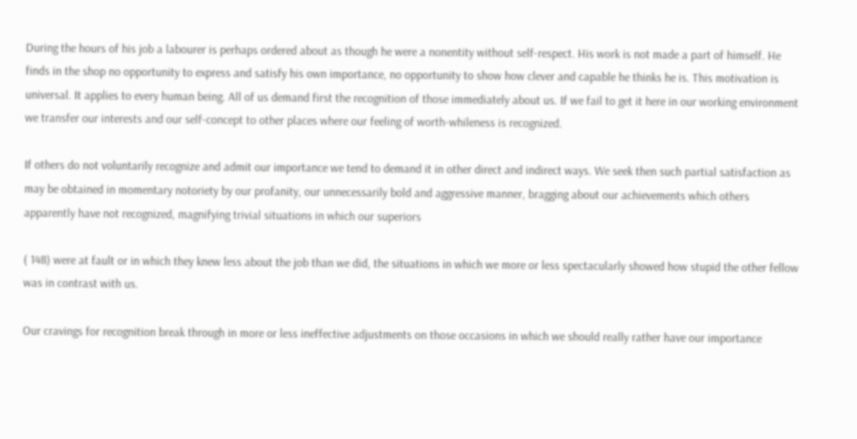During the hours of his job a labourer is perhaps ordered about as though he were a nonentity without self-respect. His work is not made a part of himself. He finds in the shop no opportunity to express and satisfy his own importance, no opportunity to show how clever and capable he thinks he is. This motivation is universal. It applies to every human being. All of us demand first the recognition of those immediately about us. If we fail to get it here in our working environment we transfer our interests and our self-concept to other places where our feeling of worth-whileness is recognized.

If others do not voluntarily recognize and admit our importance we tend to demand it in other direct and indirect ways. We seek then such partial satisfaction as may be obtained in momentary notoriety by our profanity, our unnecessarily bold and aggressive manner, bragging about our achievements which others apparently have not recognized, magnifying trivial situations in which our superiors

( 148) were at fault or in which they knew less about the job than we did, the situations in which we more or less spectacularly showed how stupid the other fellow was in contrast with us.

Our cravings for recognition break through in more or less ineffective adjustments on those occasions in which we should really rather have our importance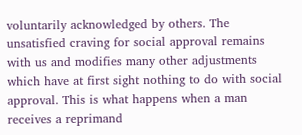voluntarily acknowledged by others. The unsatisfied craving for social approval remains with us and modifies many other adjustments which have at first sight nothing to do with social approval. This is what happens when a man receives a reprimand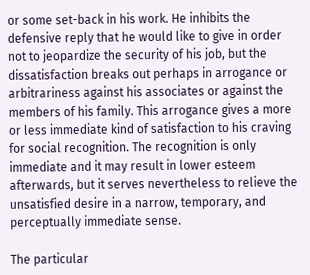or some set-back in his work. He inhibits the defensive reply that he would like to give in order not to jeopardize the security of his job, but the dissatisfaction breaks out perhaps in arrogance or arbitrariness against his associates or against the members of his family. This arrogance gives a more or less immediate kind of satisfaction to his craving for social recognition. The recognition is only immediate and it may result in lower esteem afterwards, but it serves nevertheless to relieve the unsatisfied desire in a narrow, temporary, and perceptually immediate sense.

The particular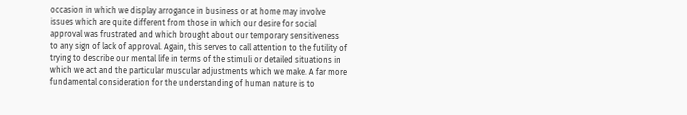occasion in which we display arrogance in business or at home may involve issues which are quite different from those in which our desire for social approval was frustrated and which brought about our temporary sensitiveness to any sign of lack of approval. Again, this serves to call attention to the futility of trying to describe our mental life in terms of the stimuli or detailed situations in which we act and the particular muscular adjustments which we make. A far more fundamental consideration for the understanding of human nature is to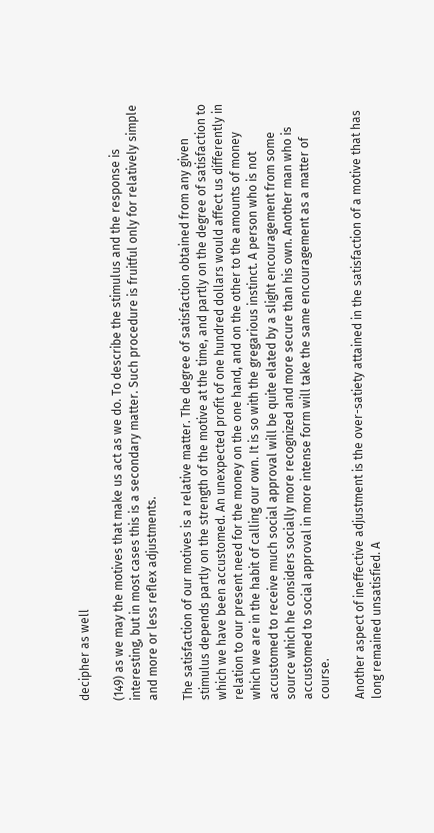decipher as well

(149) as we may the motives that make us act as we do. To describe the stimulus and the response is interesting, but in most cases this is a secondary matter. Such procedure is fruitful only for relatively simple and more or less reflex adjustments.

The satisfaction of our motives is a relative matter. The degree of satisfaction obtained from any given stimulus depends partly on the strength of the motive at the time, and partly on the degree of satisfaction to which we have been accustomed. An unexpected profit of one hundred dollars would affect us differently in relation to our present need for the money on the one hand, and on the other to the amounts of money which we are in the habit of calling our own. It is so with the gregarious instinct. A person who is not accustomed to receive much social approval will be quite elated by a slight encouragement from some source which he considers socially more recognized and more secure than his own. Another man who is accustomed to social approval in more intense form will take the same encouragement as a matter of course.

Another aspect of ineffective adjustment is the over-satiety attained in the satisfaction of a motive that has long remained unsatisfied. A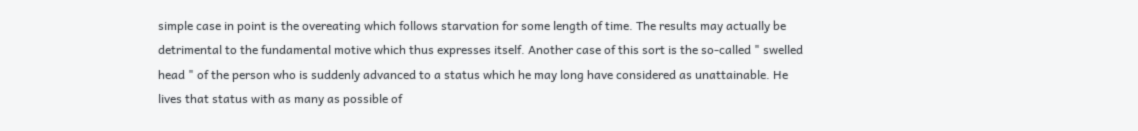simple case in point is the overeating which follows starvation for some length of time. The results may actually be detrimental to the fundamental motive which thus expresses itself. Another case of this sort is the so-called " swelled head " of the person who is suddenly advanced to a status which he may long have considered as unattainable. He lives that status with as many as possible of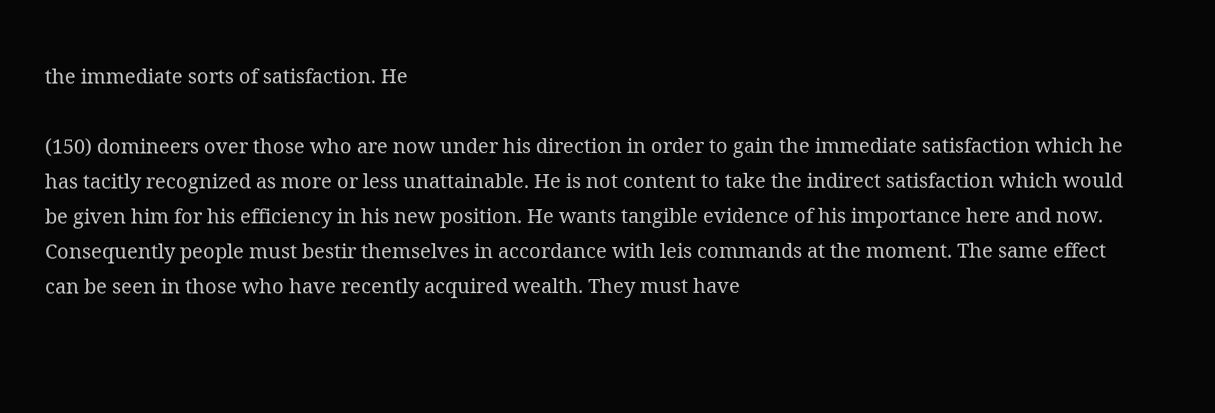the immediate sorts of satisfaction. He

(150) domineers over those who are now under his direction in order to gain the immediate satisfaction which he has tacitly recognized as more or less unattainable. He is not content to take the indirect satisfaction which would be given him for his efficiency in his new position. He wants tangible evidence of his importance here and now. Consequently people must bestir themselves in accordance with leis commands at the moment. The same effect can be seen in those who have recently acquired wealth. They must have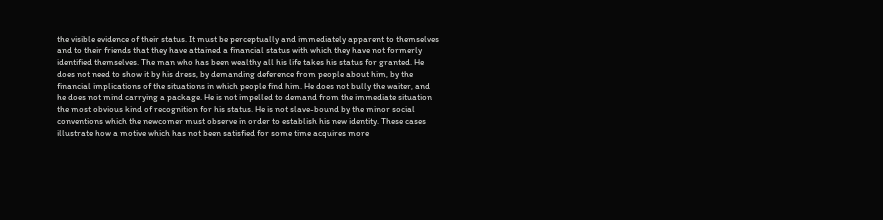the visible evidence of their status. It must be perceptually and immediately apparent to themselves and to their friends that they have attained a financial status with which they have not formerly identified themselves. The man who has been wealthy all his life takes his status for granted. He does not need to show it by his dress, by demanding deference from people about him, by the financial implications of the situations in which people find him. He does not bully the waiter, and he does not mind carrying a package. He is not impelled to demand from the immediate situation the most obvious kind of recognition for his status. He is not slave-bound by the minor social conventions which the newcomer must observe in order to establish his new identity. These cases illustrate how a motive which has not been satisfied for some time acquires more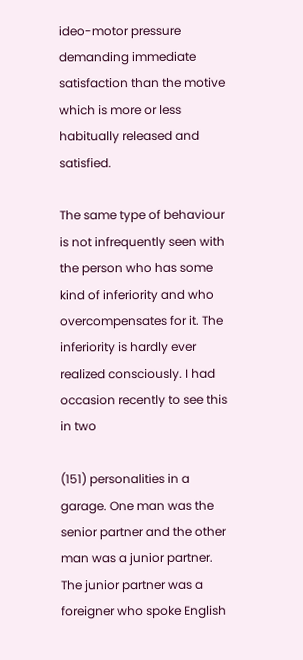ideo-motor pressure demanding immediate satisfaction than the motive which is more or less habitually released and satisfied.

The same type of behaviour is not infrequently seen with the person who has some kind of inferiority and who overcompensates for it. The inferiority is hardly ever realized consciously. I had occasion recently to see this in two

(151) personalities in a garage. One man was the senior partner and the other man was a junior partner. The junior partner was a foreigner who spoke English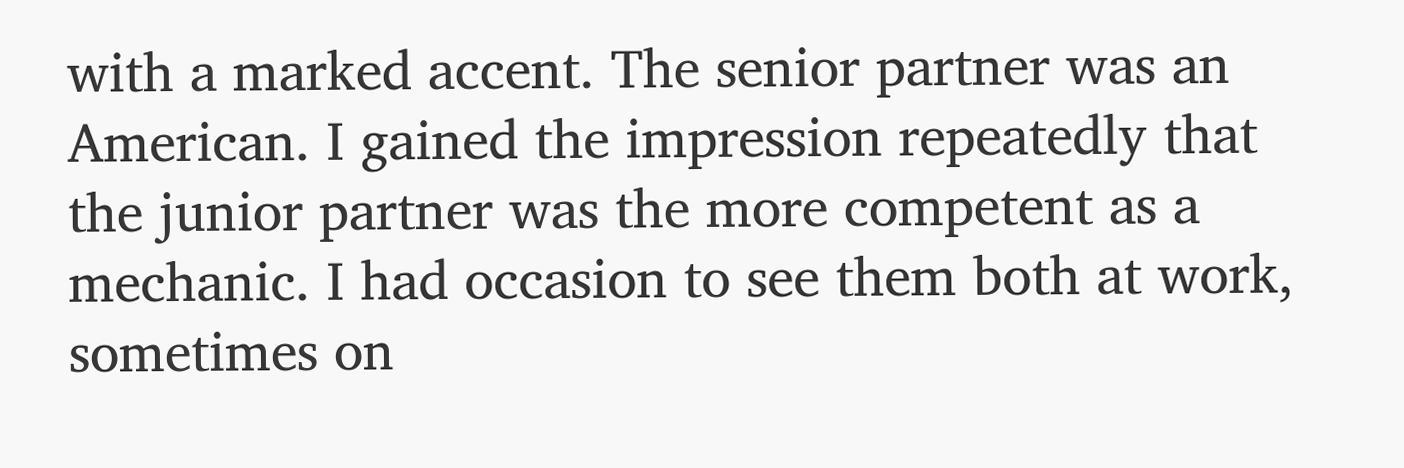with a marked accent. The senior partner was an American. I gained the impression repeatedly that the junior partner was the more competent as a mechanic. I had occasion to see them both at work, sometimes on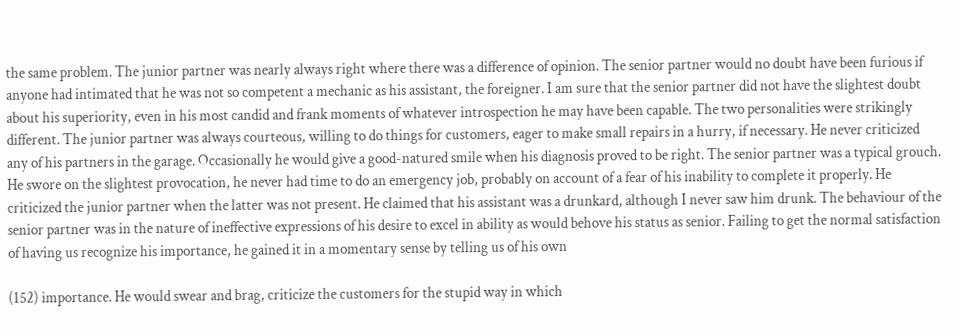the same problem. The junior partner was nearly always right where there was a difference of opinion. The senior partner would no doubt have been furious if anyone had intimated that he was not so competent a mechanic as his assistant, the foreigner. I am sure that the senior partner did not have the slightest doubt about his superiority, even in his most candid and frank moments of whatever introspection he may have been capable. The two personalities were strikingly different. The junior partner was always courteous, willing to do things for customers, eager to make small repairs in a hurry, if necessary. He never criticized any of his partners in the garage. Occasionally he would give a good-natured smile when his diagnosis proved to be right. The senior partner was a typical grouch. He swore on the slightest provocation, he never had time to do an emergency job, probably on account of a fear of his inability to complete it properly. He criticized the junior partner when the latter was not present. He claimed that his assistant was a drunkard, although I never saw him drunk. The behaviour of the senior partner was in the nature of ineffective expressions of his desire to excel in ability as would behove his status as senior. Failing to get the normal satisfaction of having us recognize his importance, he gained it in a momentary sense by telling us of his own

(152) importance. He would swear and brag, criticize the customers for the stupid way in which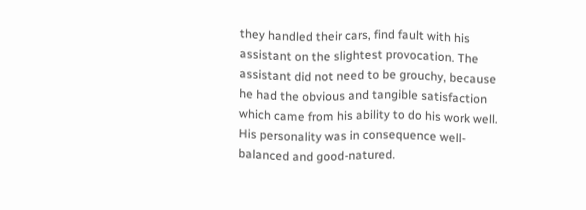they handled their cars, find fault with his assistant on the slightest provocation. The assistant did not need to be grouchy, because he had the obvious and tangible satisfaction which came from his ability to do his work well. His personality was in consequence well-balanced and good-natured.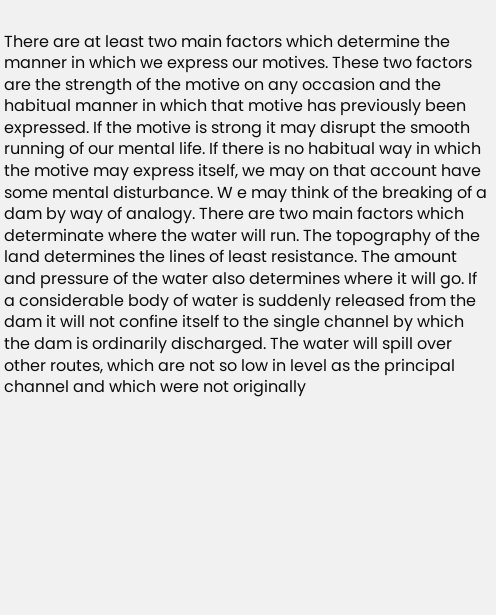There are at least two main factors which determine the manner in which we express our motives. These two factors are the strength of the motive on any occasion and the habitual manner in which that motive has previously been expressed. If the motive is strong it may disrupt the smooth running of our mental life. If there is no habitual way in which the motive may express itself, we may on that account have some mental disturbance. W e may think of the breaking of a dam by way of analogy. There are two main factors which determinate where the water will run. The topography of the land determines the lines of least resistance. The amount and pressure of the water also determines where it will go. If a considerable body of water is suddenly released from the dam it will not confine itself to the single channel by which the dam is ordinarily discharged. The water will spill over other routes, which are not so low in level as the principal channel and which were not originally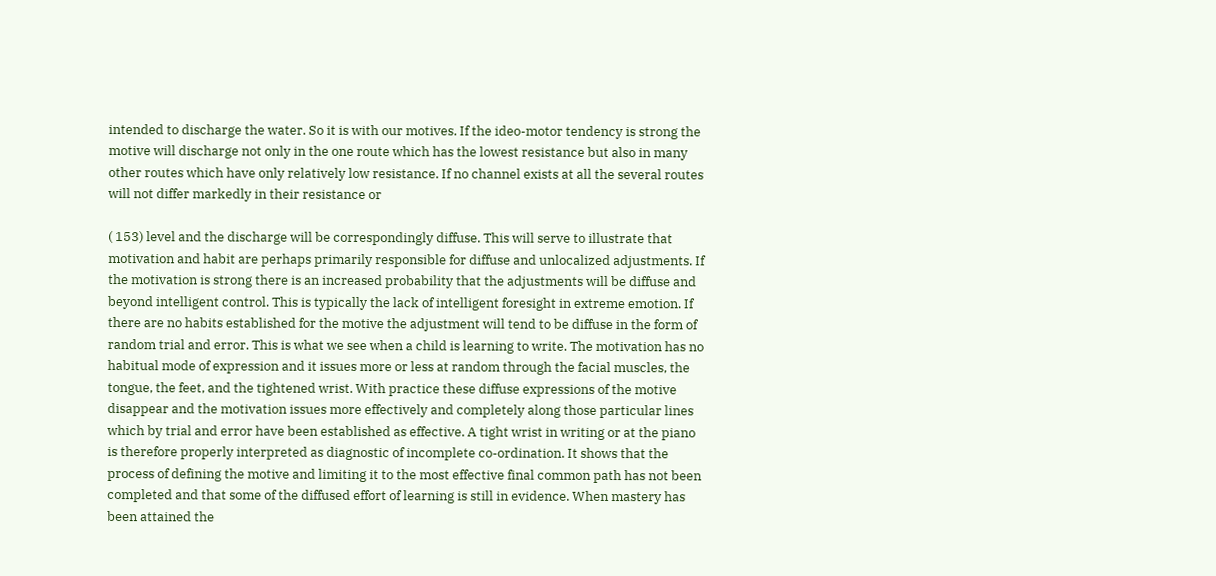intended to discharge the water. So it is with our motives. If the ideo-motor tendency is strong the motive will discharge not only in the one route which has the lowest resistance but also in many other routes which have only relatively low resistance. If no channel exists at all the several routes will not differ markedly in their resistance or

( 153) level and the discharge will be correspondingly diffuse. This will serve to illustrate that motivation and habit are perhaps primarily responsible for diffuse and unlocalized adjustments. If the motivation is strong there is an increased probability that the adjustments will be diffuse and beyond intelligent control. This is typically the lack of intelligent foresight in extreme emotion. If there are no habits established for the motive the adjustment will tend to be diffuse in the form of random trial and error. This is what we see when a child is learning to write. The motivation has no habitual mode of expression and it issues more or less at random through the facial muscles, the tongue, the feet, and the tightened wrist. With practice these diffuse expressions of the motive disappear and the motivation issues more effectively and completely along those particular lines which by trial and error have been established as effective. A tight wrist in writing or at the piano is therefore properly interpreted as diagnostic of incomplete co-ordination. It shows that the process of defining the motive and limiting it to the most effective final common path has not been completed and that some of the diffused effort of learning is still in evidence. When mastery has been attained the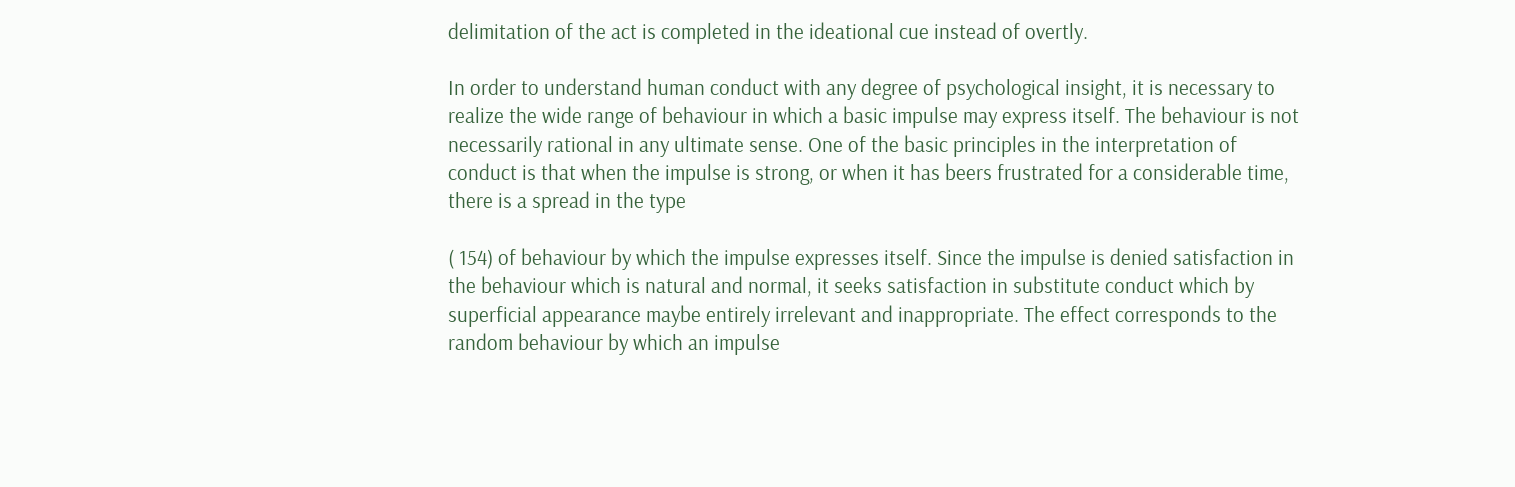delimitation of the act is completed in the ideational cue instead of overtly.

In order to understand human conduct with any degree of psychological insight, it is necessary to realize the wide range of behaviour in which a basic impulse may express itself. The behaviour is not necessarily rational in any ultimate sense. One of the basic principles in the interpretation of conduct is that when the impulse is strong, or when it has beers frustrated for a considerable time, there is a spread in the type

( 154) of behaviour by which the impulse expresses itself. Since the impulse is denied satisfaction in the behaviour which is natural and normal, it seeks satisfaction in substitute conduct which by superficial appearance maybe entirely irrelevant and inappropriate. The effect corresponds to the random behaviour by which an impulse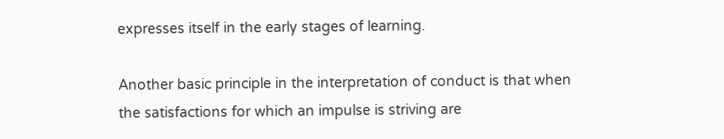expresses itself in the early stages of learning.

Another basic principle in the interpretation of conduct is that when the satisfactions for which an impulse is striving are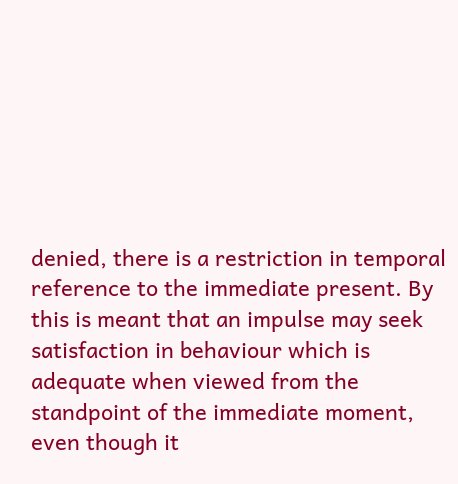denied, there is a restriction in temporal reference to the immediate present. By this is meant that an impulse may seek satisfaction in behaviour which is adequate when viewed from the standpoint of the immediate moment, even though it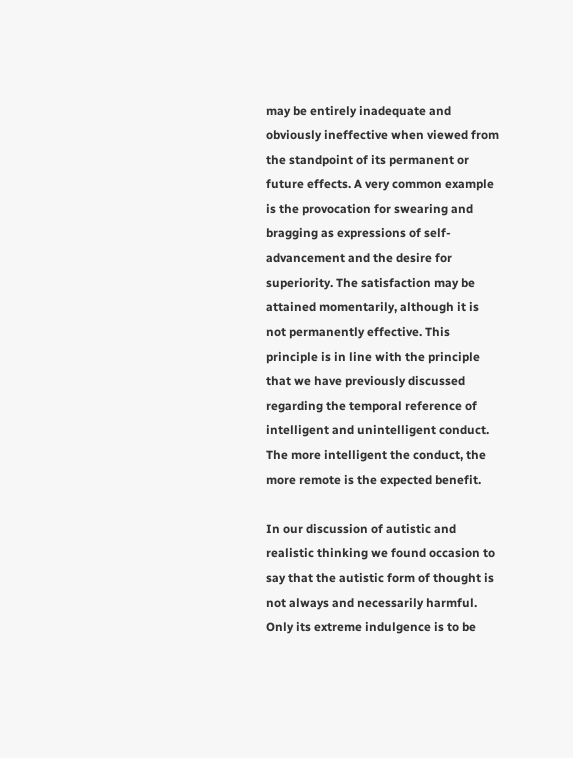may be entirely inadequate and obviously ineffective when viewed from the standpoint of its permanent or future effects. A very common example is the provocation for swearing and bragging as expressions of self-advancement and the desire for superiority. The satisfaction may be attained momentarily, although it is not permanently effective. This principle is in line with the principle that we have previously discussed regarding the temporal reference of intelligent and unintelligent conduct. The more intelligent the conduct, the more remote is the expected benefit.

In our discussion of autistic and realistic thinking we found occasion to say that the autistic form of thought is not always and necessarily harmful. Only its extreme indulgence is to be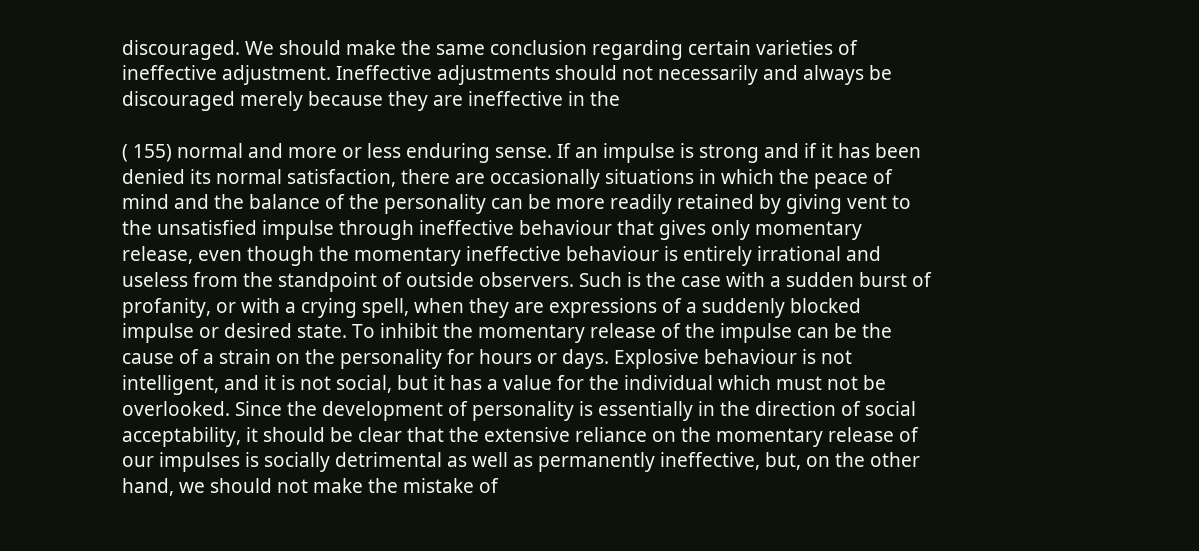discouraged. We should make the same conclusion regarding certain varieties of ineffective adjustment. Ineffective adjustments should not necessarily and always be discouraged merely because they are ineffective in the

( 155) normal and more or less enduring sense. If an impulse is strong and if it has been denied its normal satisfaction, there are occasionally situations in which the peace of mind and the balance of the personality can be more readily retained by giving vent to the unsatisfied impulse through ineffective behaviour that gives only momentary release, even though the momentary ineffective behaviour is entirely irrational and useless from the standpoint of outside observers. Such is the case with a sudden burst of profanity, or with a crying spell, when they are expressions of a suddenly blocked impulse or desired state. To inhibit the momentary release of the impulse can be the cause of a strain on the personality for hours or days. Explosive behaviour is not intelligent, and it is not social, but it has a value for the individual which must not be overlooked. Since the development of personality is essentially in the direction of social acceptability, it should be clear that the extensive reliance on the momentary release of our impulses is socially detrimental as well as permanently ineffective, but, on the other hand, we should not make the mistake of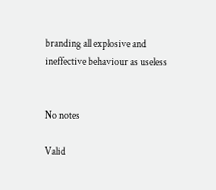branding all explosive and ineffective behaviour as useless


No notes

Valid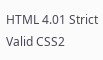HTML 4.01 Strict Valid CSS2